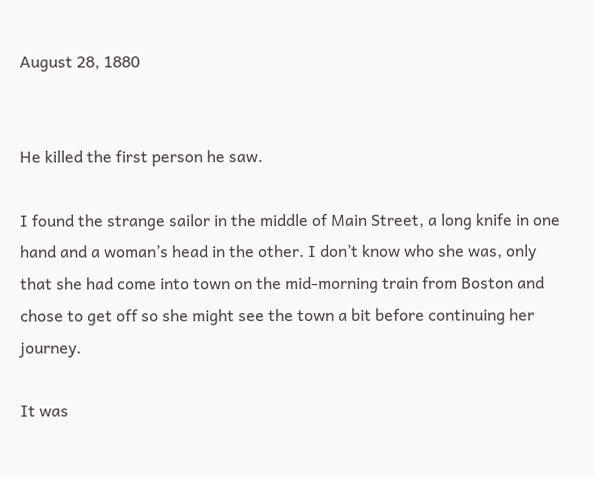August 28, 1880


He killed the first person he saw.

I found the strange sailor in the middle of Main Street, a long knife in one hand and a woman’s head in the other. I don’t know who she was, only that she had come into town on the mid-morning train from Boston and chose to get off so she might see the town a bit before continuing her journey.

It was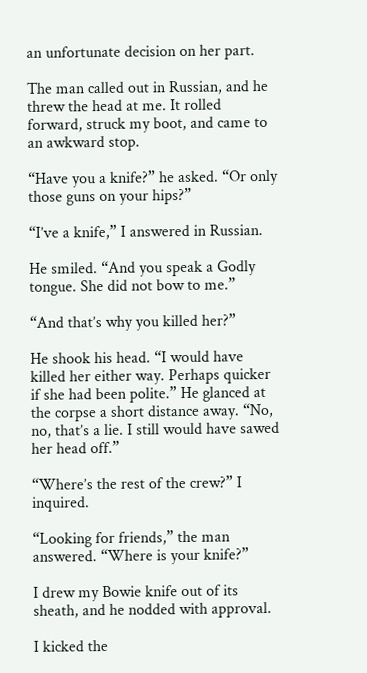an unfortunate decision on her part.

The man called out in Russian, and he threw the head at me. It rolled forward, struck my boot, and came to an awkward stop.

“Have you a knife?” he asked. “Or only those guns on your hips?”

“I’ve a knife,” I answered in Russian.

He smiled. “And you speak a Godly tongue. She did not bow to me.”

“And that’s why you killed her?”

He shook his head. “I would have killed her either way. Perhaps quicker if she had been polite.” He glanced at the corpse a short distance away. “No, no, that’s a lie. I still would have sawed her head off.”

“Where’s the rest of the crew?” I inquired.

“Looking for friends,” the man answered. “Where is your knife?”

I drew my Bowie knife out of its sheath, and he nodded with approval.

I kicked the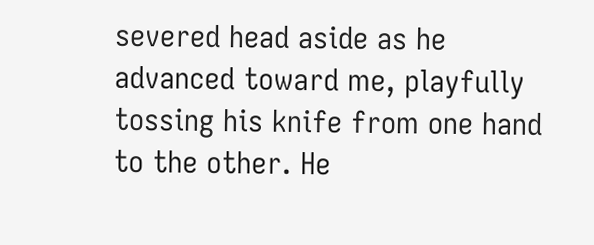severed head aside as he advanced toward me, playfully tossing his knife from one hand to the other. He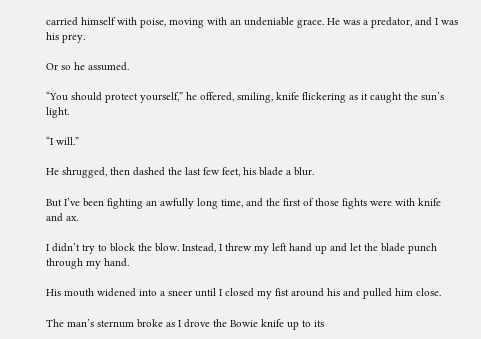carried himself with poise, moving with an undeniable grace. He was a predator, and I was his prey.

Or so he assumed.

“You should protect yourself,” he offered, smiling, knife flickering as it caught the sun’s light.

“I will.”

He shrugged, then dashed the last few feet, his blade a blur.

But I’ve been fighting an awfully long time, and the first of those fights were with knife and ax.

I didn’t try to block the blow. Instead, I threw my left hand up and let the blade punch through my hand.

His mouth widened into a sneer until I closed my fist around his and pulled him close.

The man’s sternum broke as I drove the Bowie knife up to its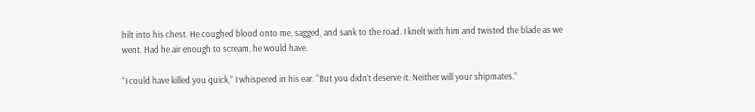hilt into his chest. He coughed blood onto me, sagged, and sank to the road. I knelt with him and twisted the blade as we went. Had he air enough to scream, he would have.

“I could have killed you quick,” I whispered in his ear. “But you didn’t deserve it. Neither will your shipmates.”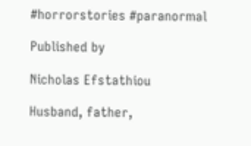#horrorstories #paranormal

Published by

Nicholas Efstathiou

Husband, father,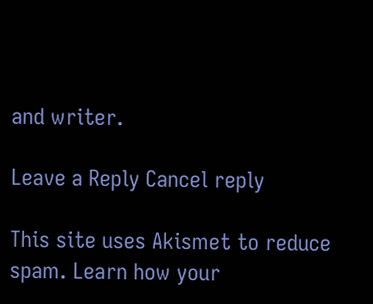and writer.

Leave a Reply Cancel reply

This site uses Akismet to reduce spam. Learn how your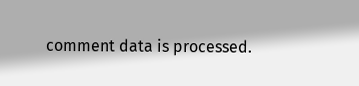comment data is processed.